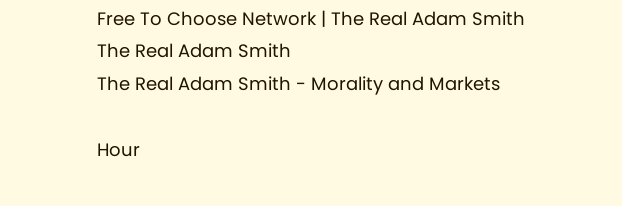Free To Choose Network | The Real Adam Smith
The Real Adam Smith
The Real Adam Smith - Morality and Markets

Hour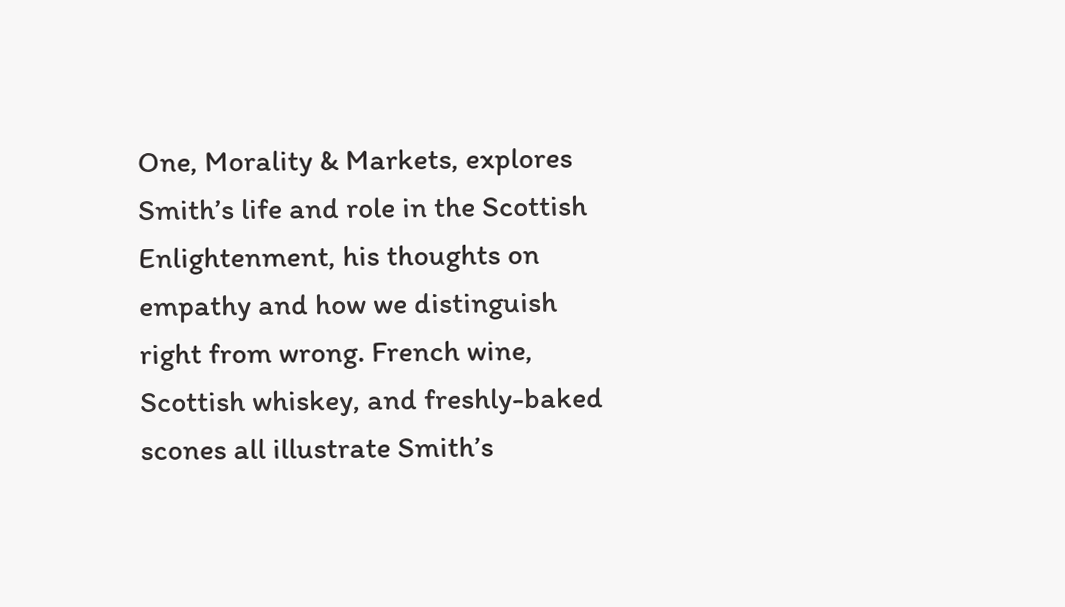One, Morality & Markets, explores Smith’s life and role in the Scottish Enlightenment, his thoughts on empathy and how we distinguish right from wrong. French wine, Scottish whiskey, and freshly-baked scones all illustrate Smith’s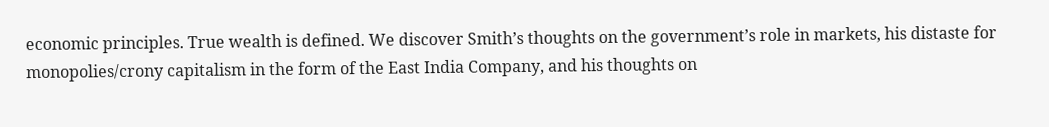economic principles. True wealth is defined. We discover Smith’s thoughts on the government’s role in markets, his distaste for monopolies/crony capitalism in the form of the East India Company, and his thoughts on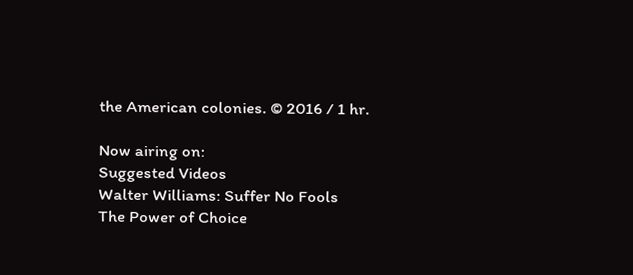the American colonies. © 2016 / 1 hr.

Now airing on:
Suggested Videos
Walter Williams: Suffer No Fools
The Power of Choice